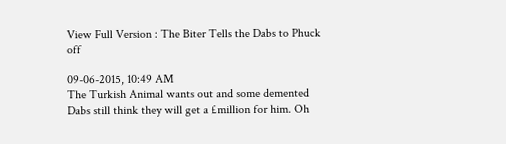View Full Version : The Biter Tells the Dabs to Phuck off

09-06-2015, 10:49 AM
The Turkish Animal wants out and some demented Dabs still think they will get a £million for him. Oh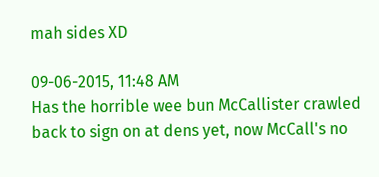mah sides XD

09-06-2015, 11:48 AM
Has the horrible wee bun McCallister crawled back to sign on at dens yet, now McCall's no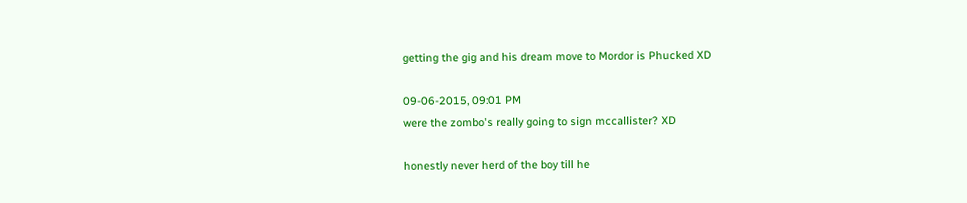getting the gig and his dream move to Mordor is Phucked XD

09-06-2015, 09:01 PM
were the zombo's really going to sign mccallister? XD

honestly never herd of the boy till he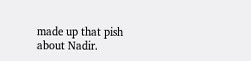made up that pish about Nadir.